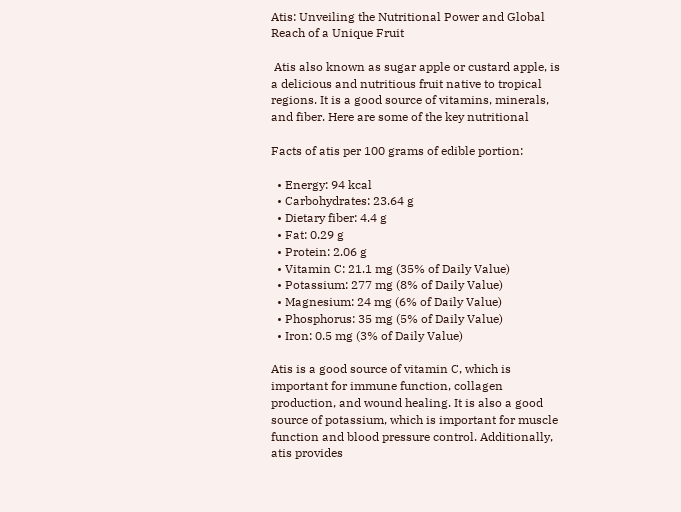Atis: Unveiling the Nutritional Power and Global Reach of a Unique Fruit

 Atis also known as sugar apple or custard apple, is a delicious and nutritious fruit native to tropical regions. It is a good source of vitamins, minerals, and fiber. Here are some of the key nutritional

Facts of atis per 100 grams of edible portion:

  • Energy: 94 kcal
  • Carbohydrates: 23.64 g
  • Dietary fiber: 4.4 g
  • Fat: 0.29 g
  • Protein: 2.06 g
  • Vitamin C: 21.1 mg (35% of Daily Value)
  • Potassium: 277 mg (8% of Daily Value)
  • Magnesium: 24 mg (6% of Daily Value)
  • Phosphorus: 35 mg (5% of Daily Value)
  • Iron: 0.5 mg (3% of Daily Value)

Atis is a good source of vitamin C, which is important for immune function, collagen production, and wound healing. It is also a good source of potassium, which is important for muscle function and blood pressure control. Additionally, atis provides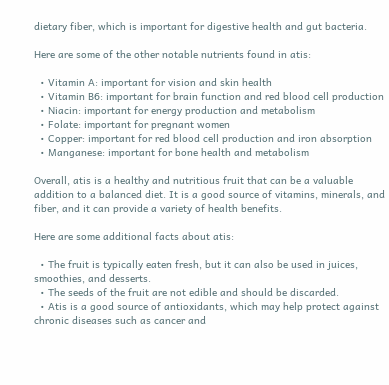dietary fiber, which is important for digestive health and gut bacteria.

Here are some of the other notable nutrients found in atis:

  • Vitamin A: important for vision and skin health
  • Vitamin B6: important for brain function and red blood cell production
  • Niacin: important for energy production and metabolism
  • Folate: important for pregnant women
  • Copper: important for red blood cell production and iron absorption
  • Manganese: important for bone health and metabolism

Overall, atis is a healthy and nutritious fruit that can be a valuable addition to a balanced diet. It is a good source of vitamins, minerals, and fiber, and it can provide a variety of health benefits.

Here are some additional facts about atis:

  • The fruit is typically eaten fresh, but it can also be used in juices, smoothies, and desserts.
  • The seeds of the fruit are not edible and should be discarded.
  • Atis is a good source of antioxidants, which may help protect against chronic diseases such as cancer and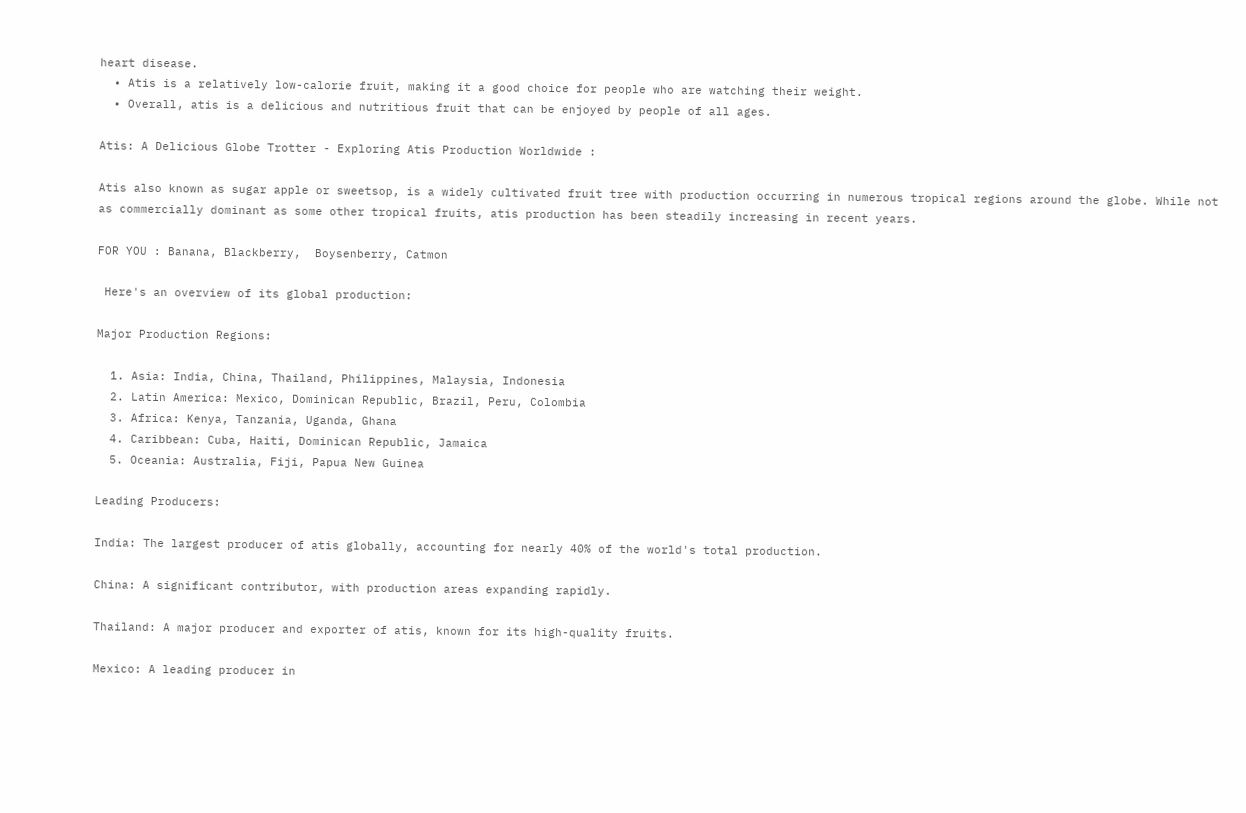heart disease.
  • Atis is a relatively low-calorie fruit, making it a good choice for people who are watching their weight.
  • Overall, atis is a delicious and nutritious fruit that can be enjoyed by people of all ages.

Atis: A Delicious Globe Trotter - Exploring Atis Production Worldwide :

Atis also known as sugar apple or sweetsop, is a widely cultivated fruit tree with production occurring in numerous tropical regions around the globe. While not as commercially dominant as some other tropical fruits, atis production has been steadily increasing in recent years.

FOR YOU : Banana, Blackberry,  Boysenberry, Catmon

 Here's an overview of its global production:

Major Production Regions:

  1. Asia: India, China, Thailand, Philippines, Malaysia, Indonesia
  2. Latin America: Mexico, Dominican Republic, Brazil, Peru, Colombia
  3. Africa: Kenya, Tanzania, Uganda, Ghana
  4. Caribbean: Cuba, Haiti, Dominican Republic, Jamaica
  5. Oceania: Australia, Fiji, Papua New Guinea

Leading Producers:

India: The largest producer of atis globally, accounting for nearly 40% of the world's total production.

China: A significant contributor, with production areas expanding rapidly.

Thailand: A major producer and exporter of atis, known for its high-quality fruits.

Mexico: A leading producer in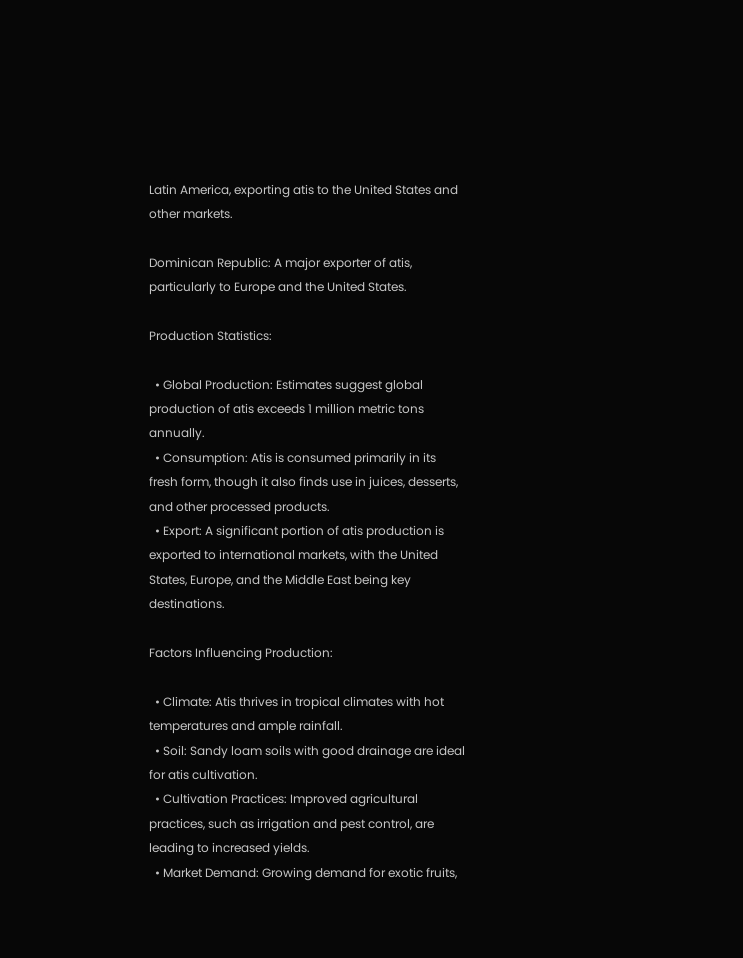Latin America, exporting atis to the United States and other markets.

Dominican Republic: A major exporter of atis, particularly to Europe and the United States.

Production Statistics:

  • Global Production: Estimates suggest global production of atis exceeds 1 million metric tons annually.
  • Consumption: Atis is consumed primarily in its fresh form, though it also finds use in juices, desserts, and other processed products.
  • Export: A significant portion of atis production is exported to international markets, with the United States, Europe, and the Middle East being key destinations.

Factors Influencing Production:

  • Climate: Atis thrives in tropical climates with hot temperatures and ample rainfall.
  • Soil: Sandy loam soils with good drainage are ideal for atis cultivation.
  • Cultivation Practices: Improved agricultural practices, such as irrigation and pest control, are leading to increased yields.
  • Market Demand: Growing demand for exotic fruits,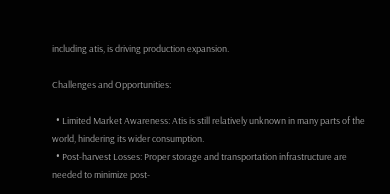including atis, is driving production expansion.

Challenges and Opportunities:

  • Limited Market Awareness: Atis is still relatively unknown in many parts of the world, hindering its wider consumption.
  • Post-harvest Losses: Proper storage and transportation infrastructure are needed to minimize post-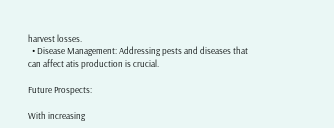harvest losses.
  • Disease Management: Addressing pests and diseases that can affect atis production is crucial.

Future Prospects:

With increasing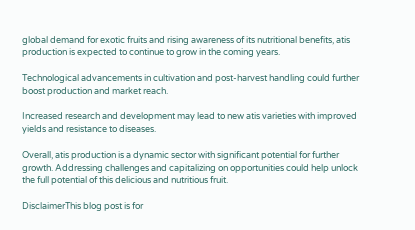global demand for exotic fruits and rising awareness of its nutritional benefits, atis production is expected to continue to grow in the coming years.

Technological advancements in cultivation and post-harvest handling could further boost production and market reach.

Increased research and development may lead to new atis varieties with improved yields and resistance to diseases.

Overall, atis production is a dynamic sector with significant potential for further growth. Addressing challenges and capitalizing on opportunities could help unlock the full potential of this delicious and nutritious fruit.

DisclaimerThis blog post is for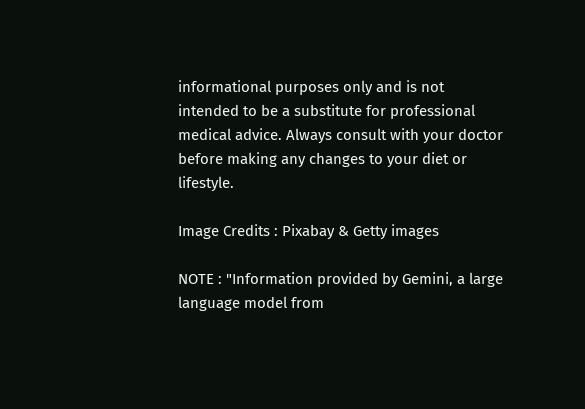informational purposes only and is not intended to be a substitute for professional medical advice. Always consult with your doctor before making any changes to your diet or lifestyle.

Image Credits : Pixabay & Getty images

NOTE : "Information provided by Gemini, a large language model from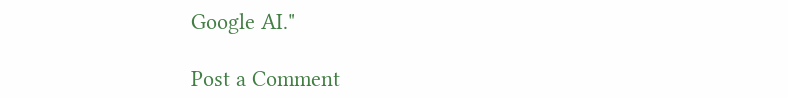Google AI."

Post a Comment